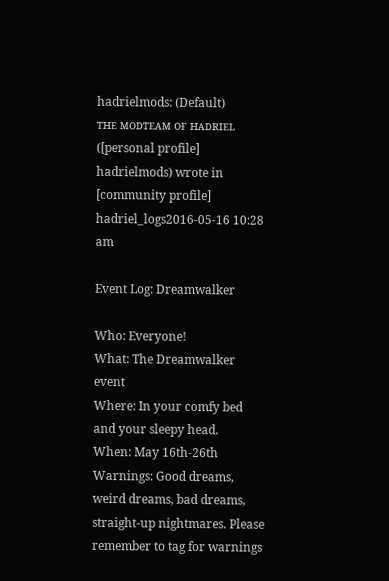hadrielmods: (Default)
ᴛʜᴇ ᴍᴏᴅᴛᴇᴀᴍ ᴏғ ʜᴀᴅʀɪᴇʟ ([personal profile] hadrielmods) wrote in [community profile] hadriel_logs2016-05-16 10:28 am

Event Log: Dreamwalker

Who: Everyone!
What: The Dreamwalker event
Where: In your comfy bed and your sleepy head.
When: May 16th-26th
Warnings: Good dreams, weird dreams, bad dreams, straight-up nightmares. Please remember to tag for warnings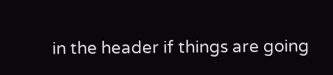in the header if things are going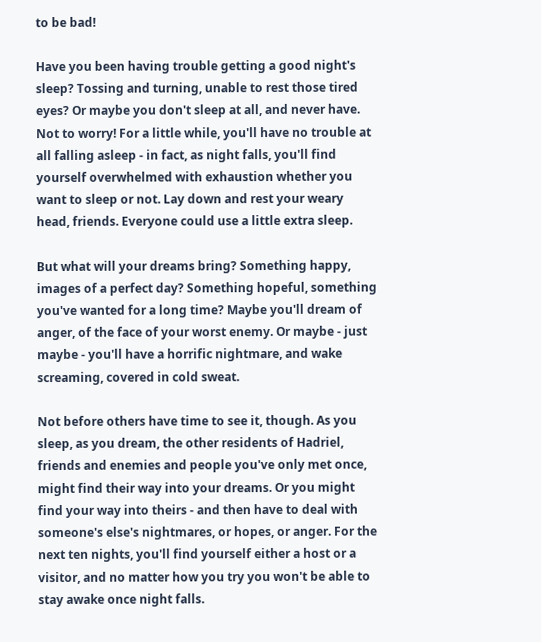to be bad!

Have you been having trouble getting a good night's sleep? Tossing and turning, unable to rest those tired eyes? Or maybe you don't sleep at all, and never have. Not to worry! For a little while, you'll have no trouble at all falling asleep - in fact, as night falls, you'll find yourself overwhelmed with exhaustion whether you want to sleep or not. Lay down and rest your weary head, friends. Everyone could use a little extra sleep.

But what will your dreams bring? Something happy, images of a perfect day? Something hopeful, something you've wanted for a long time? Maybe you'll dream of anger, of the face of your worst enemy. Or maybe - just maybe - you'll have a horrific nightmare, and wake screaming, covered in cold sweat.

Not before others have time to see it, though. As you sleep, as you dream, the other residents of Hadriel, friends and enemies and people you've only met once, might find their way into your dreams. Or you might find your way into theirs - and then have to deal with someone's else's nightmares, or hopes, or anger. For the next ten nights, you'll find yourself either a host or a visitor, and no matter how you try you won't be able to stay awake once night falls.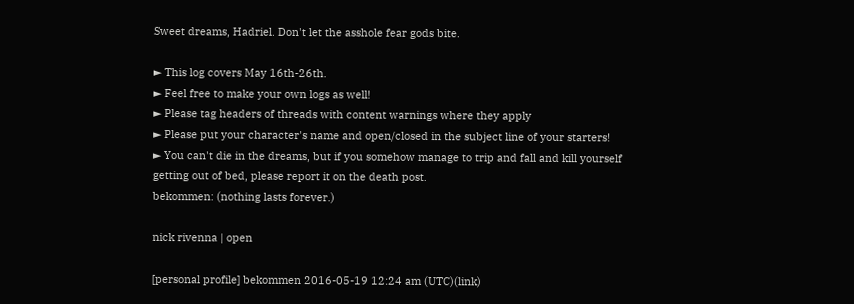Sweet dreams, Hadriel. Don't let the asshole fear gods bite.

► This log covers May 16th-26th.
► Feel free to make your own logs as well!
► Please tag headers of threads with content warnings where they apply
► Please put your character's name and open/closed in the subject line of your starters!
► You can't die in the dreams, but if you somehow manage to trip and fall and kill yourself getting out of bed, please report it on the death post.
bekommen: (nothing lasts forever.)

nick rivenna | open

[personal profile] bekommen 2016-05-19 12:24 am (UTC)(link)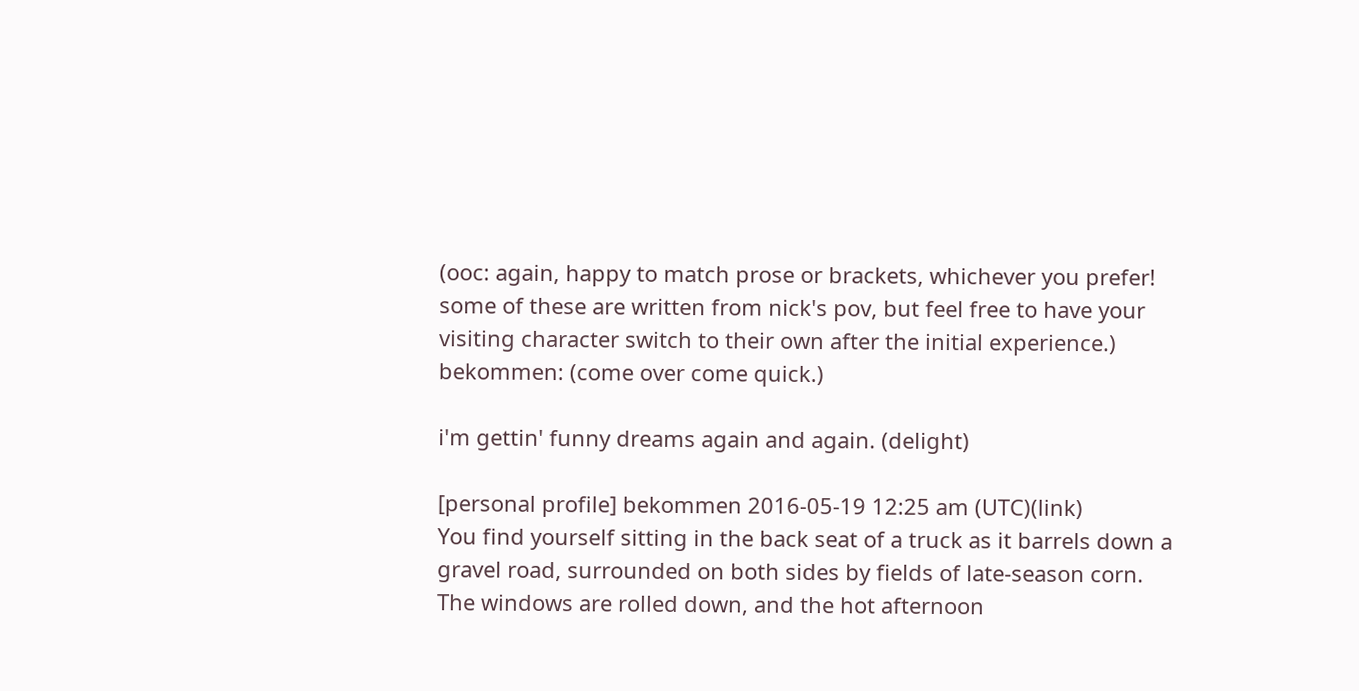(ooc: again, happy to match prose or brackets, whichever you prefer! some of these are written from nick's pov, but feel free to have your visiting character switch to their own after the initial experience.)
bekommen: (come over come quick.)

i'm gettin' funny dreams again and again. (delight)

[personal profile] bekommen 2016-05-19 12:25 am (UTC)(link)
You find yourself sitting in the back seat of a truck as it barrels down a gravel road, surrounded on both sides by fields of late-season corn. The windows are rolled down, and the hot afternoon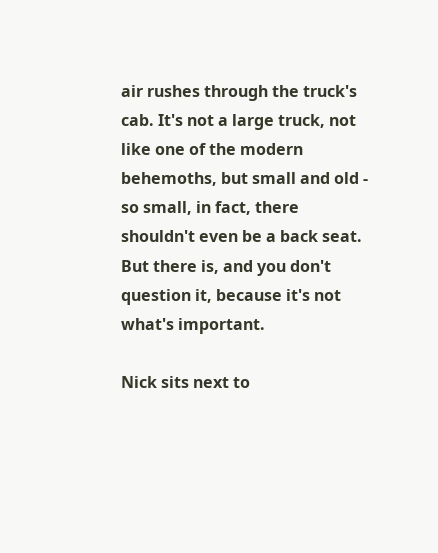air rushes through the truck's cab. It's not a large truck, not like one of the modern behemoths, but small and old - so small, in fact, there shouldn't even be a back seat. But there is, and you don't question it, because it's not what's important.

Nick sits next to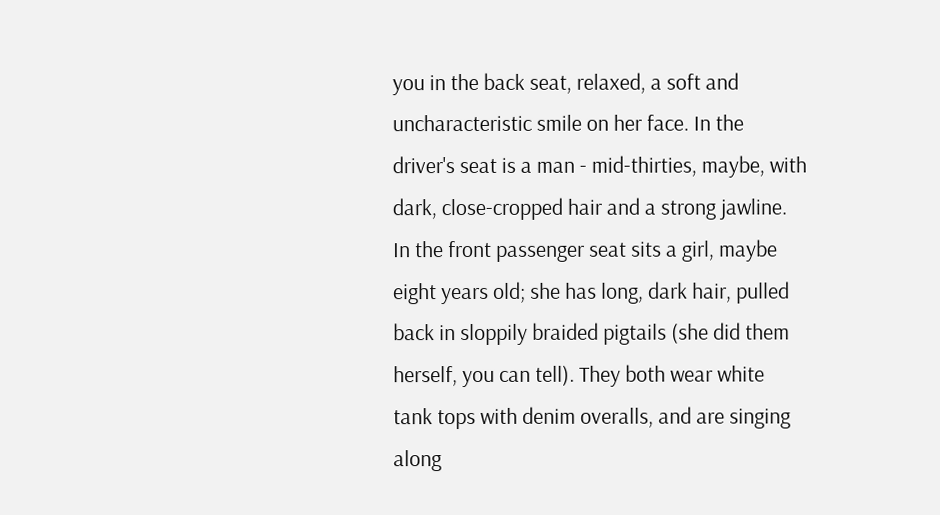you in the back seat, relaxed, a soft and uncharacteristic smile on her face. In the driver's seat is a man - mid-thirties, maybe, with dark, close-cropped hair and a strong jawline. In the front passenger seat sits a girl, maybe eight years old; she has long, dark hair, pulled back in sloppily braided pigtails (she did them herself, you can tell). They both wear white tank tops with denim overalls, and are singing along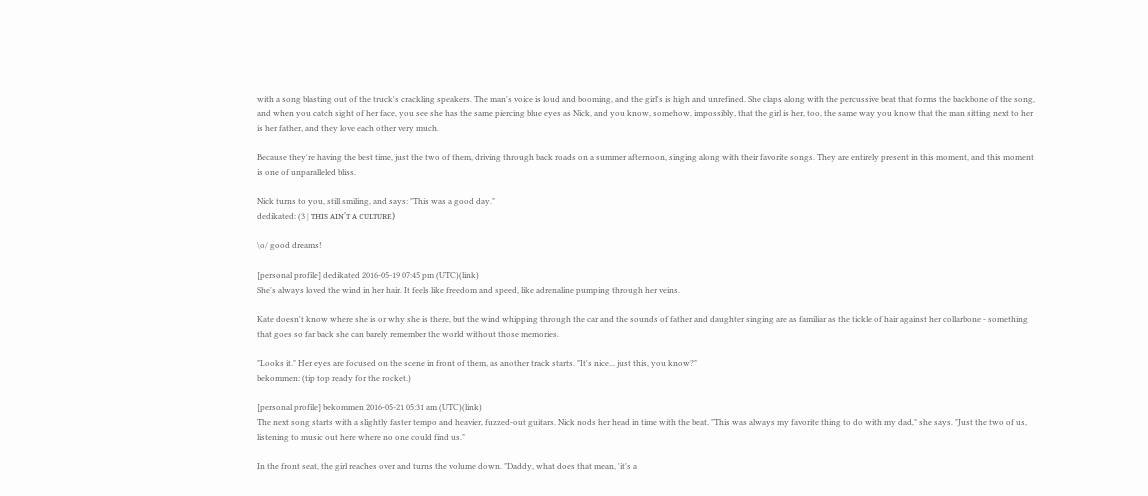with a song blasting out of the truck's crackling speakers. The man's voice is loud and booming, and the girl's is high and unrefined. She claps along with the percussive beat that forms the backbone of the song, and when you catch sight of her face, you see she has the same piercing blue eyes as Nick, and you know, somehow, impossibly, that the girl is her, too, the same way you know that the man sitting next to her is her father, and they love each other very much.

Because they're having the best time, just the two of them, driving through back roads on a summer afternoon, singing along with their favorite songs. They are entirely present in this moment, and this moment is one of unparalleled bliss.

Nick turns to you, still smiling, and says: "This was a good day."
dedikated: (3 | ᴛʜɪs ᴀɪɴ'ᴛ ᴀ ᴄᴜʟᴛᴜʀᴇ)

\o/ good dreams!

[personal profile] dedikated 2016-05-19 07:45 pm (UTC)(link)
She's always loved the wind in her hair. It feels like freedom and speed, like adrenaline pumping through her veins.

Kate doesn't know where she is or why she is there, but the wind whipping through the car and the sounds of father and daughter singing are as familiar as the tickle of hair against her collarbone - something that goes so far back she can barely remember the world without those memories.

"Looks it." Her eyes are focused on the scene in front of them, as another track starts. "It's nice... just this, you know?"
bekommen: (tip top ready for the rocket.)

[personal profile] bekommen 2016-05-21 05:31 am (UTC)(link)
The next song starts with a slightly faster tempo and heavier, fuzzed-out guitars. Nick nods her head in time with the beat. "This was always my favorite thing to do with my dad," she says. "Just the two of us, listening to music out here where no one could find us."

In the front seat, the girl reaches over and turns the volume down. "Daddy, what does that mean, 'it's a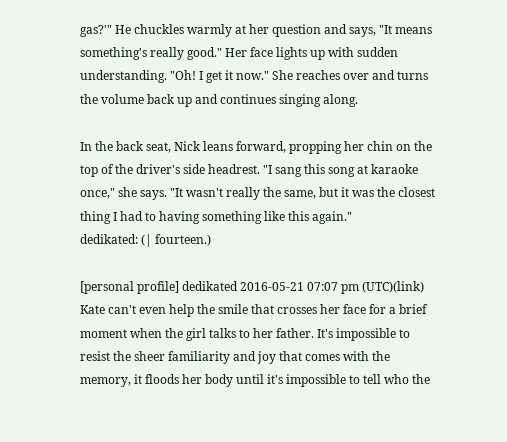gas?'" He chuckles warmly at her question and says, "It means something's really good." Her face lights up with sudden understanding. "Oh! I get it now." She reaches over and turns the volume back up and continues singing along.

In the back seat, Nick leans forward, propping her chin on the top of the driver's side headrest. "I sang this song at karaoke once," she says. "It wasn't really the same, but it was the closest thing I had to having something like this again."
dedikated: (| fourteen.)

[personal profile] dedikated 2016-05-21 07:07 pm (UTC)(link)
Kate can't even help the smile that crosses her face for a brief moment when the girl talks to her father. It's impossible to resist the sheer familiarity and joy that comes with the memory, it floods her body until it's impossible to tell who the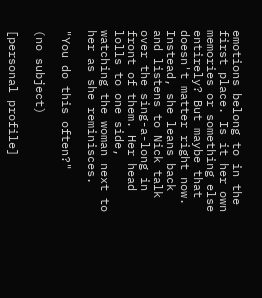emotions belong to in the first place. Is it her own memories or something else entirely? But maybe that doesn't matter right now. Instead, she leans back and listens to Nick talk over the sing-a-long in front of them. Her head lolls to one side, watching the woman next to her as she reminisces.

"You do this often?"

(no subject)

[personal profile]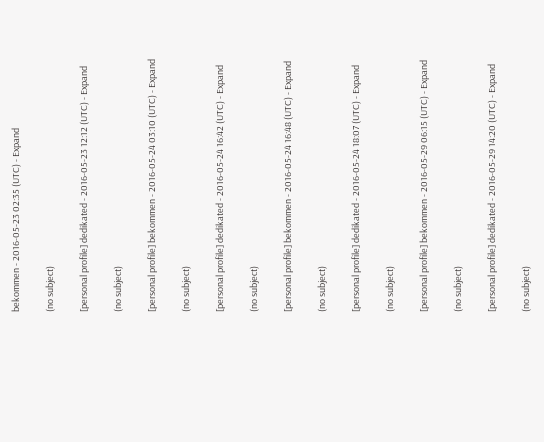bekommen - 2016-05-23 02:35 (UTC) - Expand

(no subject)

[personal profile] dedikated - 2016-05-23 12:12 (UTC) - Expand

(no subject)

[personal profile] bekommen - 2016-05-24 03:10 (UTC) - Expand

(no subject)

[personal profile] dedikated - 2016-05-24 16:42 (UTC) - Expand

(no subject)

[personal profile] bekommen - 2016-05-24 16:48 (UTC) - Expand

(no subject)

[personal profile] dedikated - 2016-05-24 18:07 (UTC) - Expand

(no subject)

[personal profile] bekommen - 2016-05-29 06:15 (UTC) - Expand

(no subject)

[personal profile] dedikated - 2016-05-29 14:20 (UTC) - Expand

(no subject)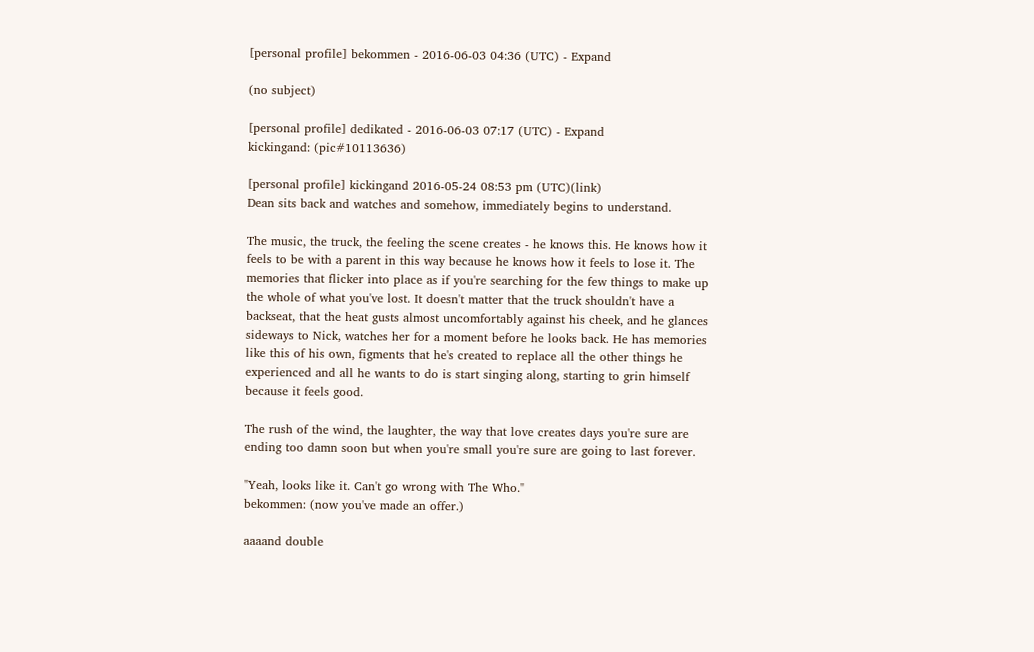[personal profile] bekommen - 2016-06-03 04:36 (UTC) - Expand

(no subject)

[personal profile] dedikated - 2016-06-03 07:17 (UTC) - Expand
kickingand: (pic#10113636)

[personal profile] kickingand 2016-05-24 08:53 pm (UTC)(link)
Dean sits back and watches and somehow, immediately begins to understand.

The music, the truck, the feeling the scene creates - he knows this. He knows how it feels to be with a parent in this way because he knows how it feels to lose it. The memories that flicker into place as if you're searching for the few things to make up the whole of what you've lost. It doesn't matter that the truck shouldn't have a backseat, that the heat gusts almost uncomfortably against his cheek, and he glances sideways to Nick, watches her for a moment before he looks back. He has memories like this of his own, figments that he's created to replace all the other things he experienced and all he wants to do is start singing along, starting to grin himself because it feels good.

The rush of the wind, the laughter, the way that love creates days you're sure are ending too damn soon but when you're small you're sure are going to last forever.

"Yeah, looks like it. Can't go wrong with The Who."
bekommen: (now you've made an offer.)

aaaand double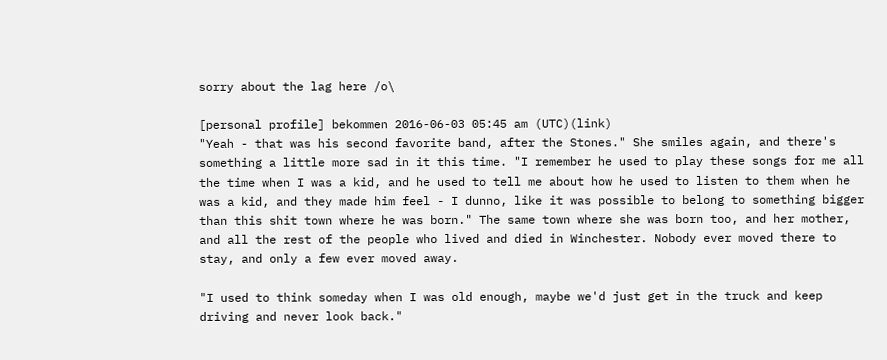sorry about the lag here /o\

[personal profile] bekommen 2016-06-03 05:45 am (UTC)(link)
"Yeah - that was his second favorite band, after the Stones." She smiles again, and there's something a little more sad in it this time. "I remember he used to play these songs for me all the time when I was a kid, and he used to tell me about how he used to listen to them when he was a kid, and they made him feel - I dunno, like it was possible to belong to something bigger than this shit town where he was born." The same town where she was born too, and her mother, and all the rest of the people who lived and died in Winchester. Nobody ever moved there to stay, and only a few ever moved away.

"I used to think someday when I was old enough, maybe we'd just get in the truck and keep driving and never look back."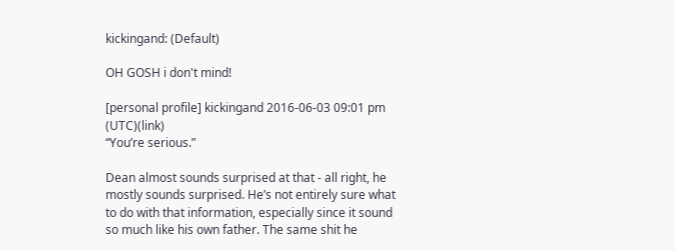kickingand: (Default)

OH GOSH i don't mind!

[personal profile] kickingand 2016-06-03 09:01 pm (UTC)(link)
“You’re serious.”

Dean almost sounds surprised at that - all right, he mostly sounds surprised. He’s not entirely sure what to do with that information, especially since it sound so much like his own father. The same shit he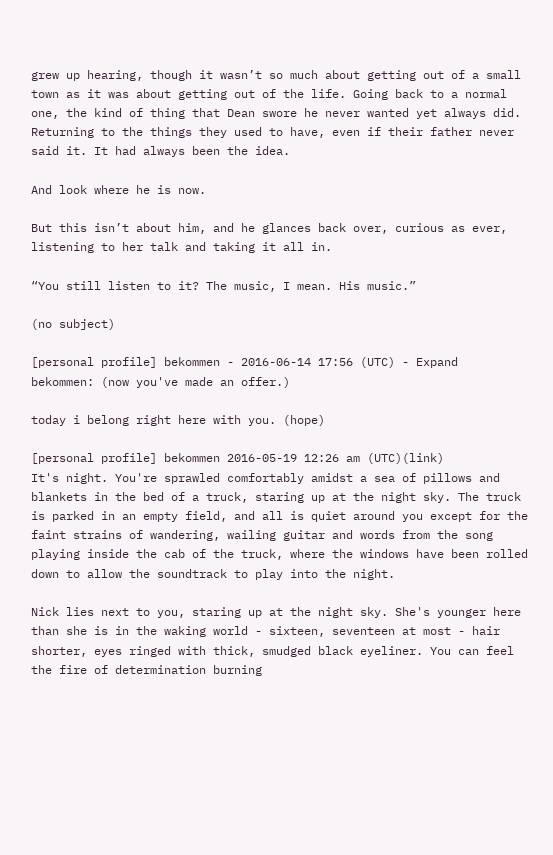grew up hearing, though it wasn’t so much about getting out of a small town as it was about getting out of the life. Going back to a normal one, the kind of thing that Dean swore he never wanted yet always did. Returning to the things they used to have, even if their father never said it. It had always been the idea.

And look where he is now.

But this isn’t about him, and he glances back over, curious as ever, listening to her talk and taking it all in.

“You still listen to it? The music, I mean. His music.”

(no subject)

[personal profile] bekommen - 2016-06-14 17:56 (UTC) - Expand
bekommen: (now you've made an offer.)

today i belong right here with you. (hope)

[personal profile] bekommen 2016-05-19 12:26 am (UTC)(link)
It's night. You're sprawled comfortably amidst a sea of pillows and blankets in the bed of a truck, staring up at the night sky. The truck is parked in an empty field, and all is quiet around you except for the faint strains of wandering, wailing guitar and words from the song playing inside the cab of the truck, where the windows have been rolled down to allow the soundtrack to play into the night.

Nick lies next to you, staring up at the night sky. She's younger here than she is in the waking world - sixteen, seventeen at most - hair shorter, eyes ringed with thick, smudged black eyeliner. You can feel the fire of determination burning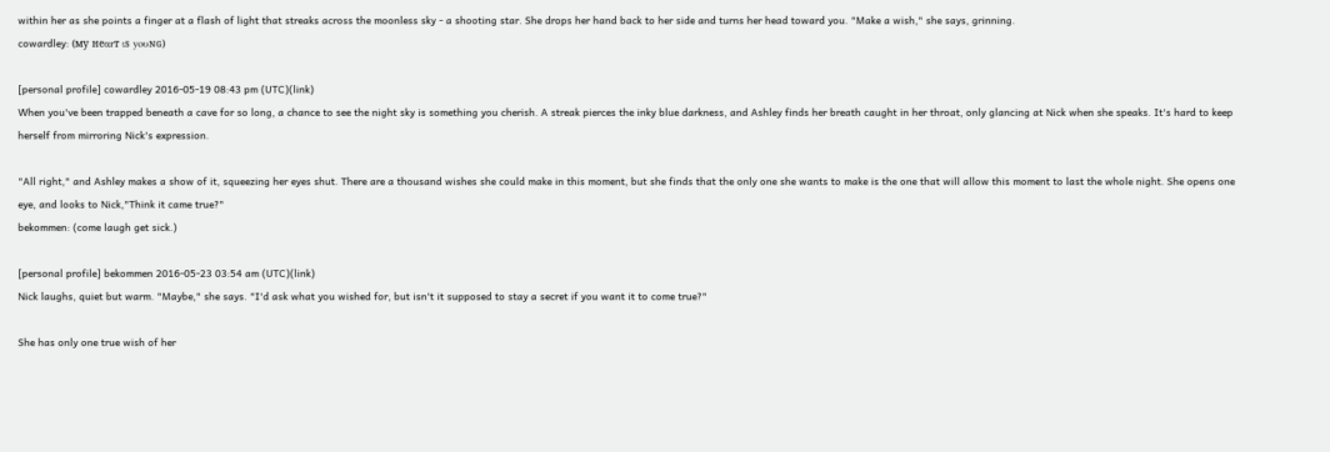within her as she points a finger at a flash of light that streaks across the moonless sky - a shooting star. She drops her hand back to her side and turns her head toward you. "Make a wish," she says, grinning.
cowardley: (мy нeαrт ιѕ yoυɴɢ)

[personal profile] cowardley 2016-05-19 08:43 pm (UTC)(link)
When you've been trapped beneath a cave for so long, a chance to see the night sky is something you cherish. A streak pierces the inky blue darkness, and Ashley finds her breath caught in her throat, only glancing at Nick when she speaks. It's hard to keep herself from mirroring Nick's expression.

"All right," and Ashley makes a show of it, squeezing her eyes shut. There are a thousand wishes she could make in this moment, but she finds that the only one she wants to make is the one that will allow this moment to last the whole night. She opens one eye, and looks to Nick,"Think it came true?"
bekommen: (come laugh get sick.)

[personal profile] bekommen 2016-05-23 03:54 am (UTC)(link)
Nick laughs, quiet but warm. "Maybe," she says. "I'd ask what you wished for, but isn't it supposed to stay a secret if you want it to come true?"

She has only one true wish of her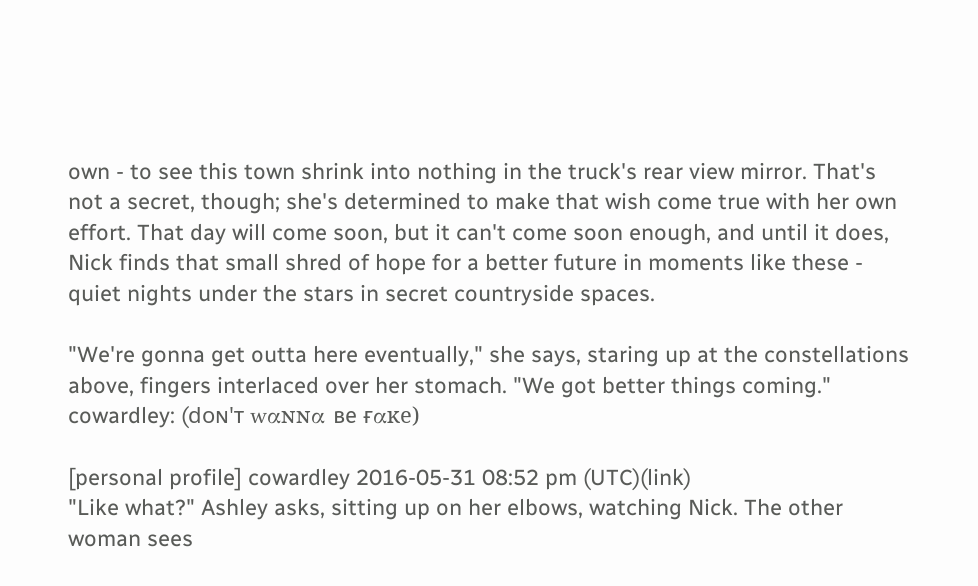own - to see this town shrink into nothing in the truck's rear view mirror. That's not a secret, though; she's determined to make that wish come true with her own effort. That day will come soon, but it can't come soon enough, and until it does, Nick finds that small shred of hope for a better future in moments like these - quiet nights under the stars in secret countryside spaces.

"We're gonna get outta here eventually," she says, staring up at the constellations above, fingers interlaced over her stomach. "We got better things coming."
cowardley: (doɴ'т wαɴɴα вe ғαĸe)

[personal profile] cowardley 2016-05-31 08:52 pm (UTC)(link)
"Like what?" Ashley asks, sitting up on her elbows, watching Nick. The other woman sees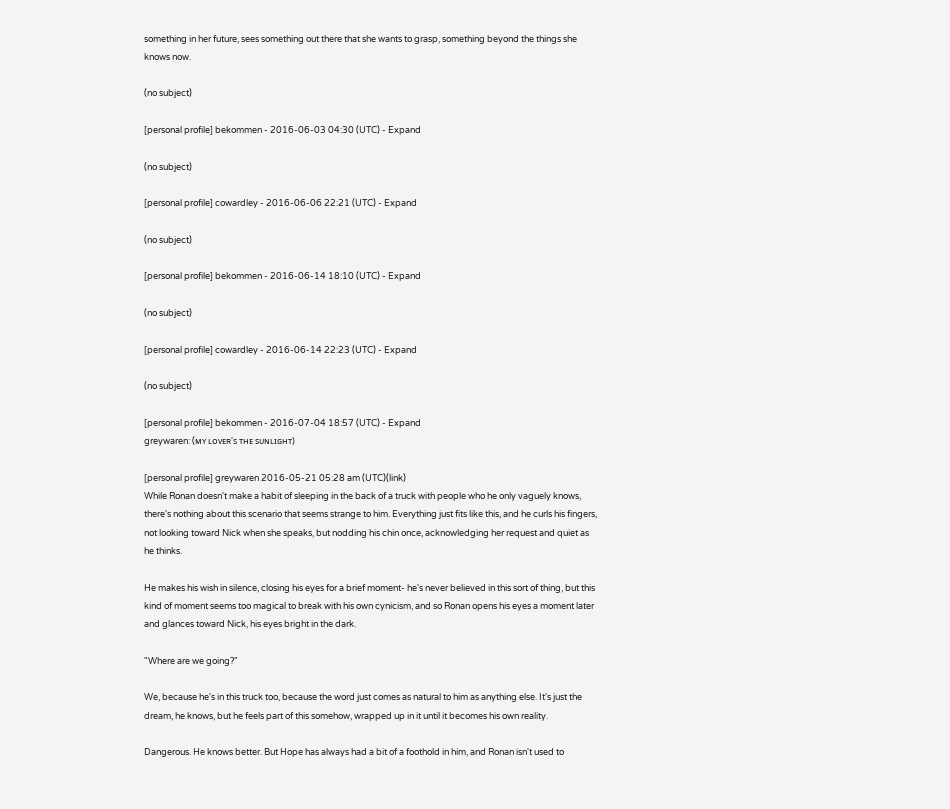something in her future, sees something out there that she wants to grasp, something beyond the things she knows now.

(no subject)

[personal profile] bekommen - 2016-06-03 04:30 (UTC) - Expand

(no subject)

[personal profile] cowardley - 2016-06-06 22:21 (UTC) - Expand

(no subject)

[personal profile] bekommen - 2016-06-14 18:10 (UTC) - Expand

(no subject)

[personal profile] cowardley - 2016-06-14 22:23 (UTC) - Expand

(no subject)

[personal profile] bekommen - 2016-07-04 18:57 (UTC) - Expand
greywaren: (ᴍʏ ʟᴏᴠᴇʀ's ᴛʜᴇ sᴜɴʟɪɢʜᴛ)

[personal profile] greywaren 2016-05-21 05:28 am (UTC)(link)
While Ronan doesn't make a habit of sleeping in the back of a truck with people who he only vaguely knows, there's nothing about this scenario that seems strange to him. Everything just fits like this, and he curls his fingers, not looking toward Nick when she speaks, but nodding his chin once, acknowledging her request and quiet as he thinks.

He makes his wish in silence, closing his eyes for a brief moment- he's never believed in this sort of thing, but this kind of moment seems too magical to break with his own cynicism, and so Ronan opens his eyes a moment later and glances toward Nick, his eyes bright in the dark.

"Where are we going?"

We, because he's in this truck too, because the word just comes as natural to him as anything else. It's just the dream, he knows, but he feels part of this somehow, wrapped up in it until it becomes his own reality.

Dangerous. He knows better. But Hope has always had a bit of a foothold in him, and Ronan isn't used to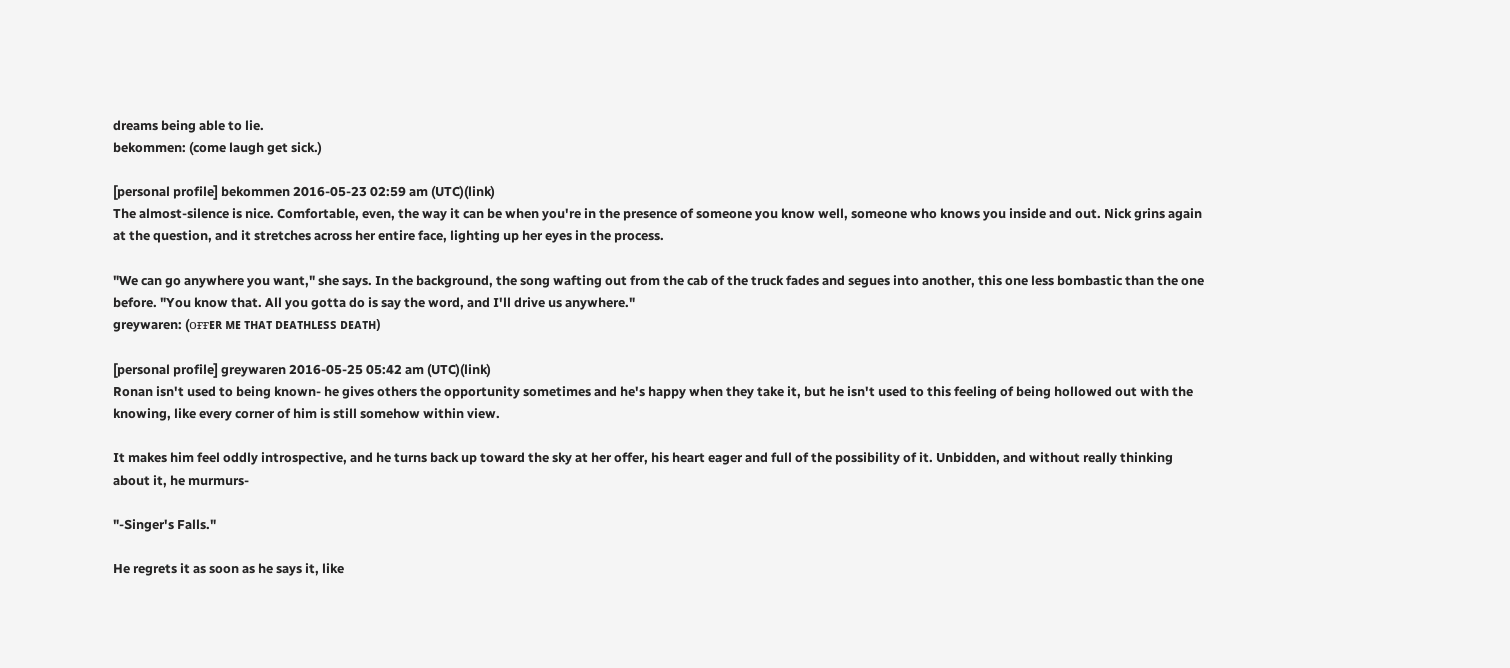dreams being able to lie.
bekommen: (come laugh get sick.)

[personal profile] bekommen 2016-05-23 02:59 am (UTC)(link)
The almost-silence is nice. Comfortable, even, the way it can be when you're in the presence of someone you know well, someone who knows you inside and out. Nick grins again at the question, and it stretches across her entire face, lighting up her eyes in the process.

"We can go anywhere you want," she says. In the background, the song wafting out from the cab of the truck fades and segues into another, this one less bombastic than the one before. "You know that. All you gotta do is say the word, and I'll drive us anywhere."
greywaren: (ᴏғғᴇʀ ᴍᴇ ᴛʜᴀᴛ ᴅᴇᴀᴛʜʟᴇss ᴅᴇᴀᴛʜ)

[personal profile] greywaren 2016-05-25 05:42 am (UTC)(link)
Ronan isn't used to being known- he gives others the opportunity sometimes and he's happy when they take it, but he isn't used to this feeling of being hollowed out with the knowing, like every corner of him is still somehow within view.

It makes him feel oddly introspective, and he turns back up toward the sky at her offer, his heart eager and full of the possibility of it. Unbidden, and without really thinking about it, he murmurs-

"-Singer's Falls."

He regrets it as soon as he says it, like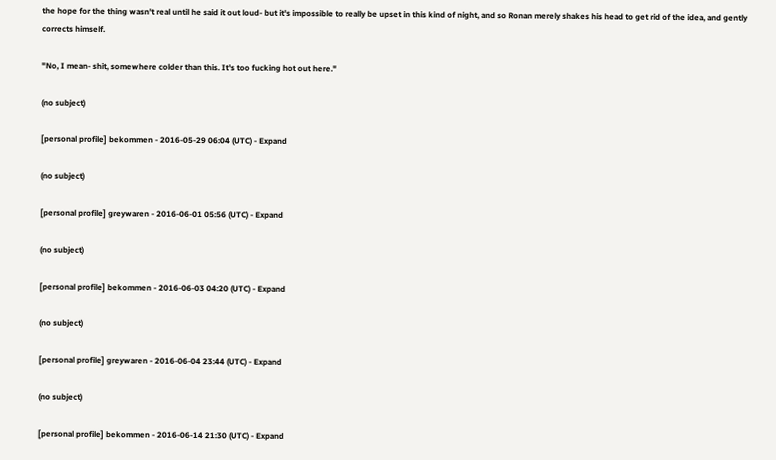the hope for the thing wasn't real until he said it out loud- but it's impossible to really be upset in this kind of night, and so Ronan merely shakes his head to get rid of the idea, and gently corrects himself.

"No, I mean- shit, somewhere colder than this. It's too fucking hot out here."

(no subject)

[personal profile] bekommen - 2016-05-29 06:04 (UTC) - Expand

(no subject)

[personal profile] greywaren - 2016-06-01 05:56 (UTC) - Expand

(no subject)

[personal profile] bekommen - 2016-06-03 04:20 (UTC) - Expand

(no subject)

[personal profile] greywaren - 2016-06-04 23:44 (UTC) - Expand

(no subject)

[personal profile] bekommen - 2016-06-14 21:30 (UTC) - Expand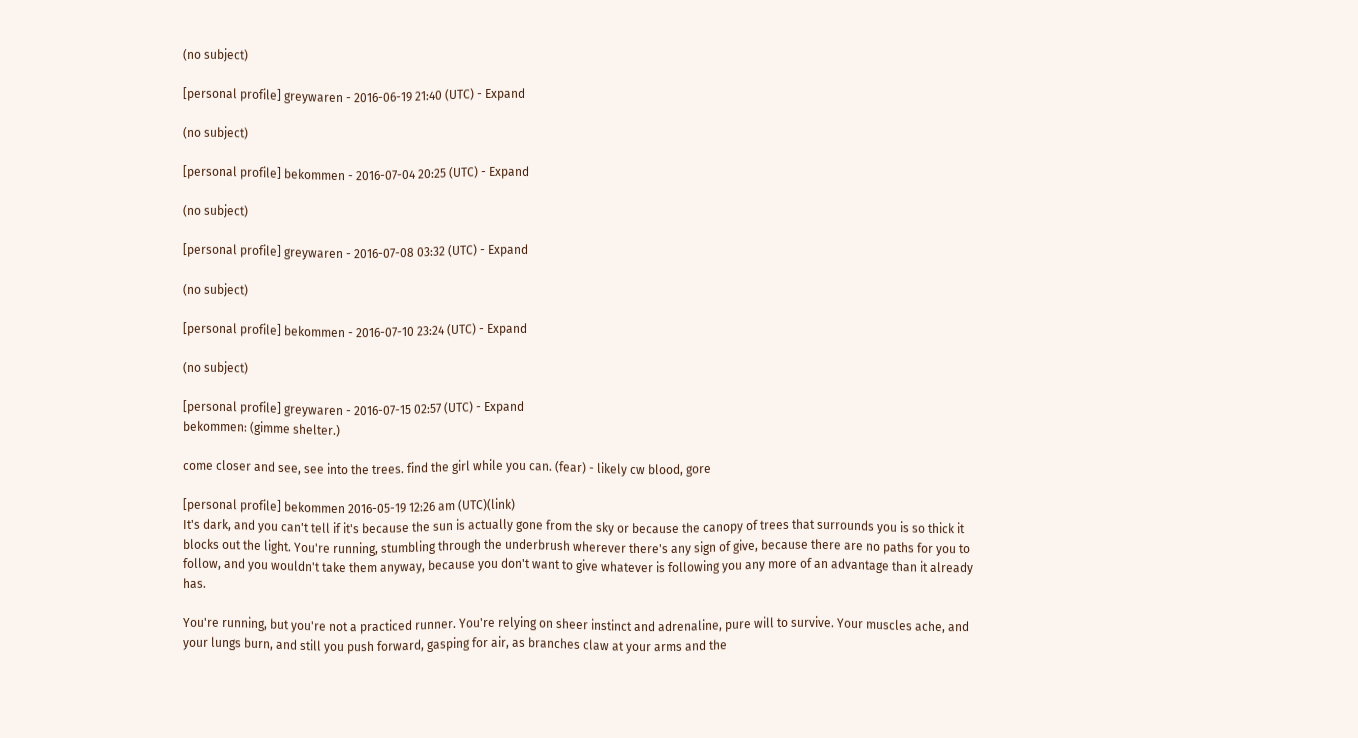(no subject)

[personal profile] greywaren - 2016-06-19 21:40 (UTC) - Expand

(no subject)

[personal profile] bekommen - 2016-07-04 20:25 (UTC) - Expand

(no subject)

[personal profile] greywaren - 2016-07-08 03:32 (UTC) - Expand

(no subject)

[personal profile] bekommen - 2016-07-10 23:24 (UTC) - Expand

(no subject)

[personal profile] greywaren - 2016-07-15 02:57 (UTC) - Expand
bekommen: (gimme shelter.)

come closer and see, see into the trees. find the girl while you can. (fear) - likely cw blood, gore

[personal profile] bekommen 2016-05-19 12:26 am (UTC)(link)
It's dark, and you can't tell if it's because the sun is actually gone from the sky or because the canopy of trees that surrounds you is so thick it blocks out the light. You're running, stumbling through the underbrush wherever there's any sign of give, because there are no paths for you to follow, and you wouldn't take them anyway, because you don't want to give whatever is following you any more of an advantage than it already has.

You're running, but you're not a practiced runner. You're relying on sheer instinct and adrenaline, pure will to survive. Your muscles ache, and your lungs burn, and still you push forward, gasping for air, as branches claw at your arms and the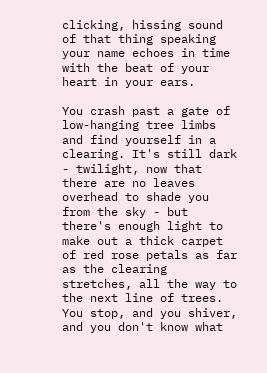clicking, hissing sound of that thing speaking your name echoes in time with the beat of your heart in your ears.

You crash past a gate of low-hanging tree limbs and find yourself in a clearing. It's still dark - twilight, now that there are no leaves overhead to shade you from the sky - but there's enough light to make out a thick carpet of red rose petals as far as the clearing stretches, all the way to the next line of trees. You stop, and you shiver, and you don't know what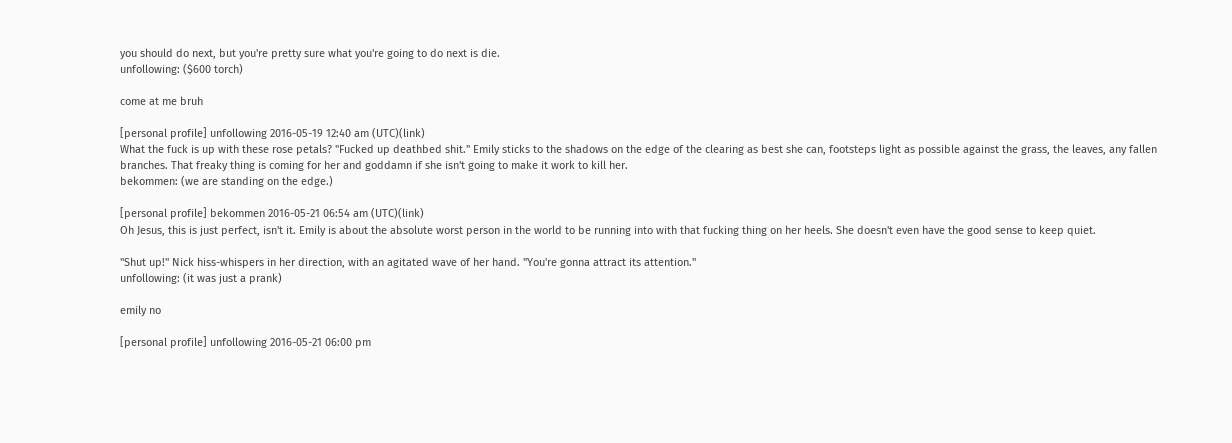you should do next, but you're pretty sure what you're going to do next is die.
unfollowing: ($600 torch)

come at me bruh

[personal profile] unfollowing 2016-05-19 12:40 am (UTC)(link)
What the fuck is up with these rose petals? "Fucked up deathbed shit." Emily sticks to the shadows on the edge of the clearing as best she can, footsteps light as possible against the grass, the leaves, any fallen branches. That freaky thing is coming for her and goddamn if she isn't going to make it work to kill her.
bekommen: (we are standing on the edge.)

[personal profile] bekommen 2016-05-21 06:54 am (UTC)(link)
Oh Jesus, this is just perfect, isn't it. Emily is about the absolute worst person in the world to be running into with that fucking thing on her heels. She doesn't even have the good sense to keep quiet.

"Shut up!" Nick hiss-whispers in her direction, with an agitated wave of her hand. "You're gonna attract its attention."
unfollowing: (it was just a prank)

emily no

[personal profile] unfollowing 2016-05-21 06:00 pm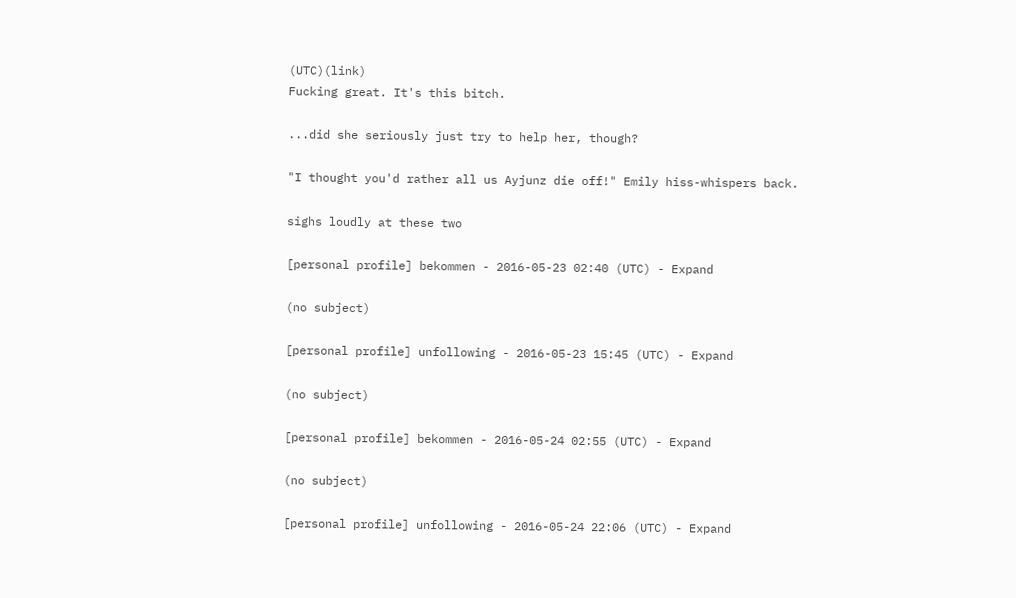(UTC)(link)
Fucking great. It's this bitch.

...did she seriously just try to help her, though?

"I thought you'd rather all us Ayjunz die off!" Emily hiss-whispers back.

sighs loudly at these two

[personal profile] bekommen - 2016-05-23 02:40 (UTC) - Expand

(no subject)

[personal profile] unfollowing - 2016-05-23 15:45 (UTC) - Expand

(no subject)

[personal profile] bekommen - 2016-05-24 02:55 (UTC) - Expand

(no subject)

[personal profile] unfollowing - 2016-05-24 22:06 (UTC) - Expand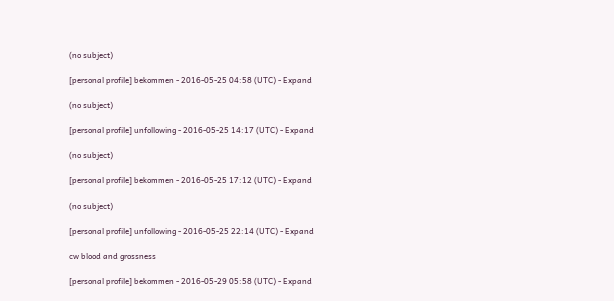(no subject)

[personal profile] bekommen - 2016-05-25 04:58 (UTC) - Expand

(no subject)

[personal profile] unfollowing - 2016-05-25 14:17 (UTC) - Expand

(no subject)

[personal profile] bekommen - 2016-05-25 17:12 (UTC) - Expand

(no subject)

[personal profile] unfollowing - 2016-05-25 22:14 (UTC) - Expand

cw blood and grossness

[personal profile] bekommen - 2016-05-29 05:58 (UTC) - Expand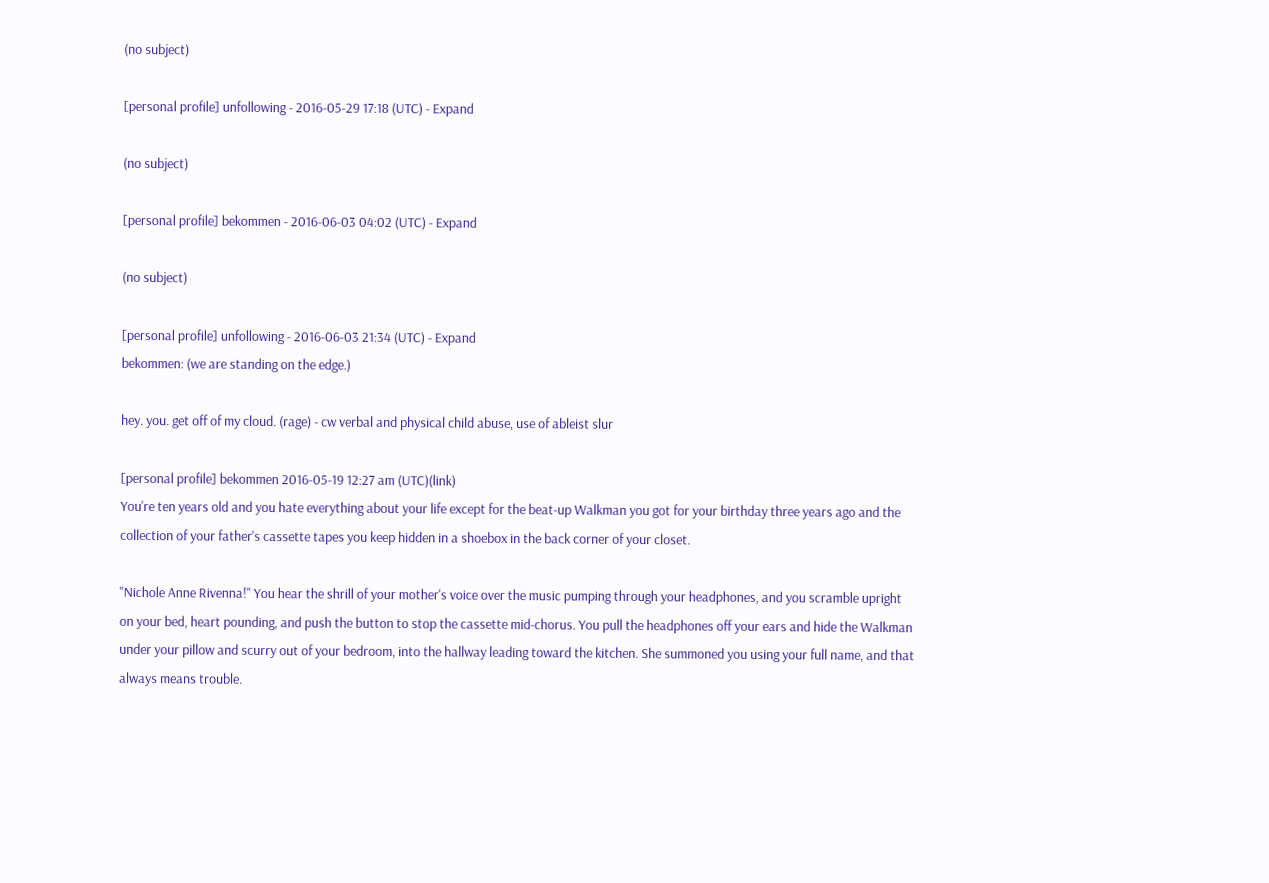(no subject)

[personal profile] unfollowing - 2016-05-29 17:18 (UTC) - Expand

(no subject)

[personal profile] bekommen - 2016-06-03 04:02 (UTC) - Expand

(no subject)

[personal profile] unfollowing - 2016-06-03 21:34 (UTC) - Expand
bekommen: (we are standing on the edge.)

hey. you. get off of my cloud. (rage) - cw verbal and physical child abuse, use of ableist slur

[personal profile] bekommen 2016-05-19 12:27 am (UTC)(link)
You're ten years old and you hate everything about your life except for the beat-up Walkman you got for your birthday three years ago and the collection of your father's cassette tapes you keep hidden in a shoebox in the back corner of your closet.

"Nichole Anne Rivenna!" You hear the shrill of your mother's voice over the music pumping through your headphones, and you scramble upright on your bed, heart pounding, and push the button to stop the cassette mid-chorus. You pull the headphones off your ears and hide the Walkman under your pillow and scurry out of your bedroom, into the hallway leading toward the kitchen. She summoned you using your full name, and that always means trouble.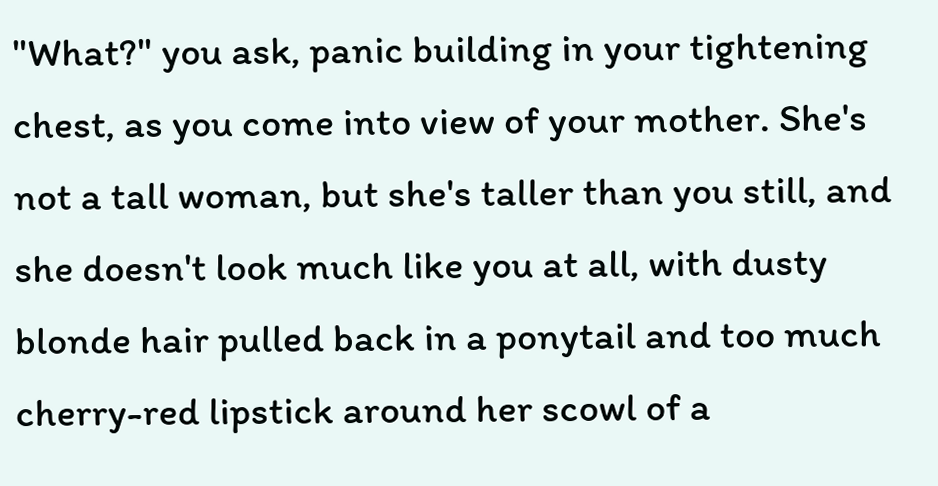"What?" you ask, panic building in your tightening chest, as you come into view of your mother. She's not a tall woman, but she's taller than you still, and she doesn't look much like you at all, with dusty blonde hair pulled back in a ponytail and too much cherry-red lipstick around her scowl of a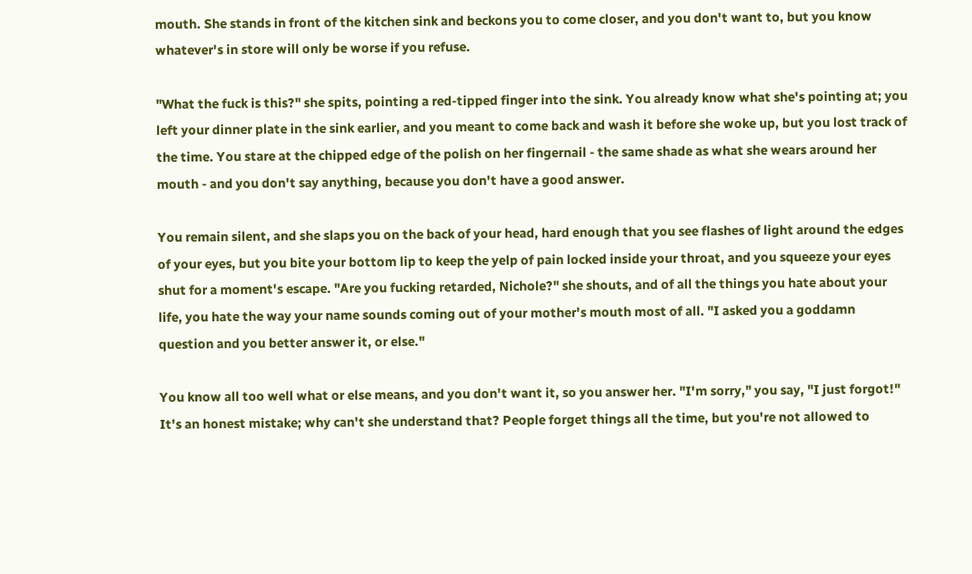mouth. She stands in front of the kitchen sink and beckons you to come closer, and you don't want to, but you know whatever's in store will only be worse if you refuse.

"What the fuck is this?" she spits, pointing a red-tipped finger into the sink. You already know what she's pointing at; you left your dinner plate in the sink earlier, and you meant to come back and wash it before she woke up, but you lost track of the time. You stare at the chipped edge of the polish on her fingernail - the same shade as what she wears around her mouth - and you don't say anything, because you don't have a good answer.

You remain silent, and she slaps you on the back of your head, hard enough that you see flashes of light around the edges of your eyes, but you bite your bottom lip to keep the yelp of pain locked inside your throat, and you squeeze your eyes shut for a moment's escape. "Are you fucking retarded, Nichole?" she shouts, and of all the things you hate about your life, you hate the way your name sounds coming out of your mother's mouth most of all. "I asked you a goddamn question and you better answer it, or else."

You know all too well what or else means, and you don't want it, so you answer her. "I'm sorry," you say, "I just forgot!" It's an honest mistake; why can't she understand that? People forget things all the time, but you're not allowed to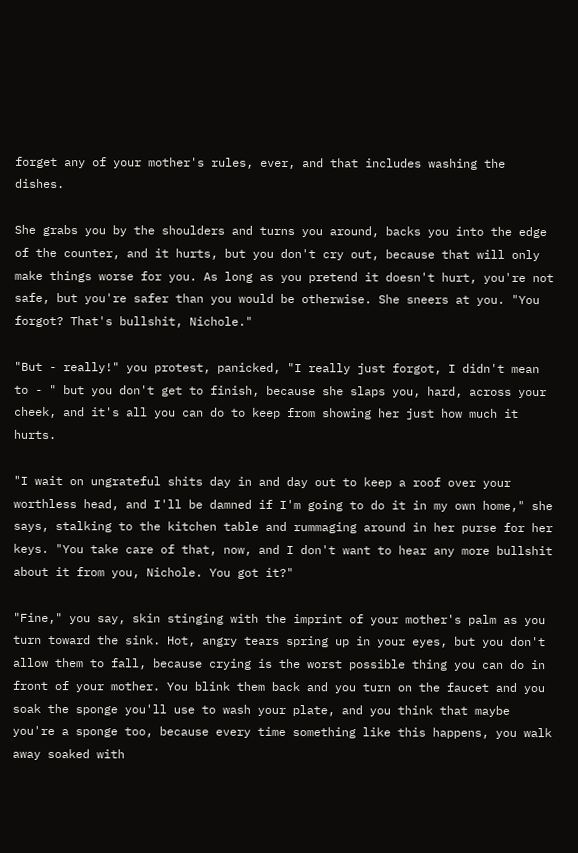forget any of your mother's rules, ever, and that includes washing the dishes.

She grabs you by the shoulders and turns you around, backs you into the edge of the counter, and it hurts, but you don't cry out, because that will only make things worse for you. As long as you pretend it doesn't hurt, you're not safe, but you're safer than you would be otherwise. She sneers at you. "You forgot? That's bullshit, Nichole."

"But - really!" you protest, panicked, "I really just forgot, I didn't mean to - " but you don't get to finish, because she slaps you, hard, across your cheek, and it's all you can do to keep from showing her just how much it hurts.

"I wait on ungrateful shits day in and day out to keep a roof over your worthless head, and I'll be damned if I'm going to do it in my own home," she says, stalking to the kitchen table and rummaging around in her purse for her keys. "You take care of that, now, and I don't want to hear any more bullshit about it from you, Nichole. You got it?"

"Fine," you say, skin stinging with the imprint of your mother's palm as you turn toward the sink. Hot, angry tears spring up in your eyes, but you don't allow them to fall, because crying is the worst possible thing you can do in front of your mother. You blink them back and you turn on the faucet and you soak the sponge you'll use to wash your plate, and you think that maybe you're a sponge too, because every time something like this happens, you walk away soaked with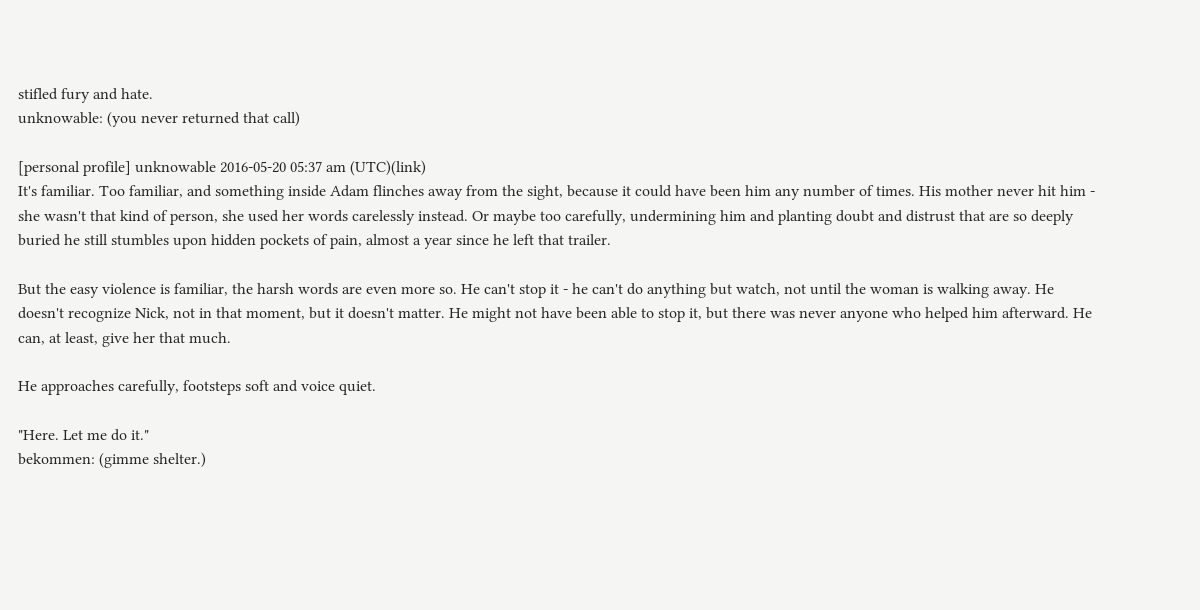stifled fury and hate.
unknowable: (you never returned that call)

[personal profile] unknowable 2016-05-20 05:37 am (UTC)(link)
It's familiar. Too familiar, and something inside Adam flinches away from the sight, because it could have been him any number of times. His mother never hit him - she wasn't that kind of person, she used her words carelessly instead. Or maybe too carefully, undermining him and planting doubt and distrust that are so deeply buried he still stumbles upon hidden pockets of pain, almost a year since he left that trailer.

But the easy violence is familiar, the harsh words are even more so. He can't stop it - he can't do anything but watch, not until the woman is walking away. He doesn't recognize Nick, not in that moment, but it doesn't matter. He might not have been able to stop it, but there was never anyone who helped him afterward. He can, at least, give her that much.

He approaches carefully, footsteps soft and voice quiet.

"Here. Let me do it."
bekommen: (gimme shelter.)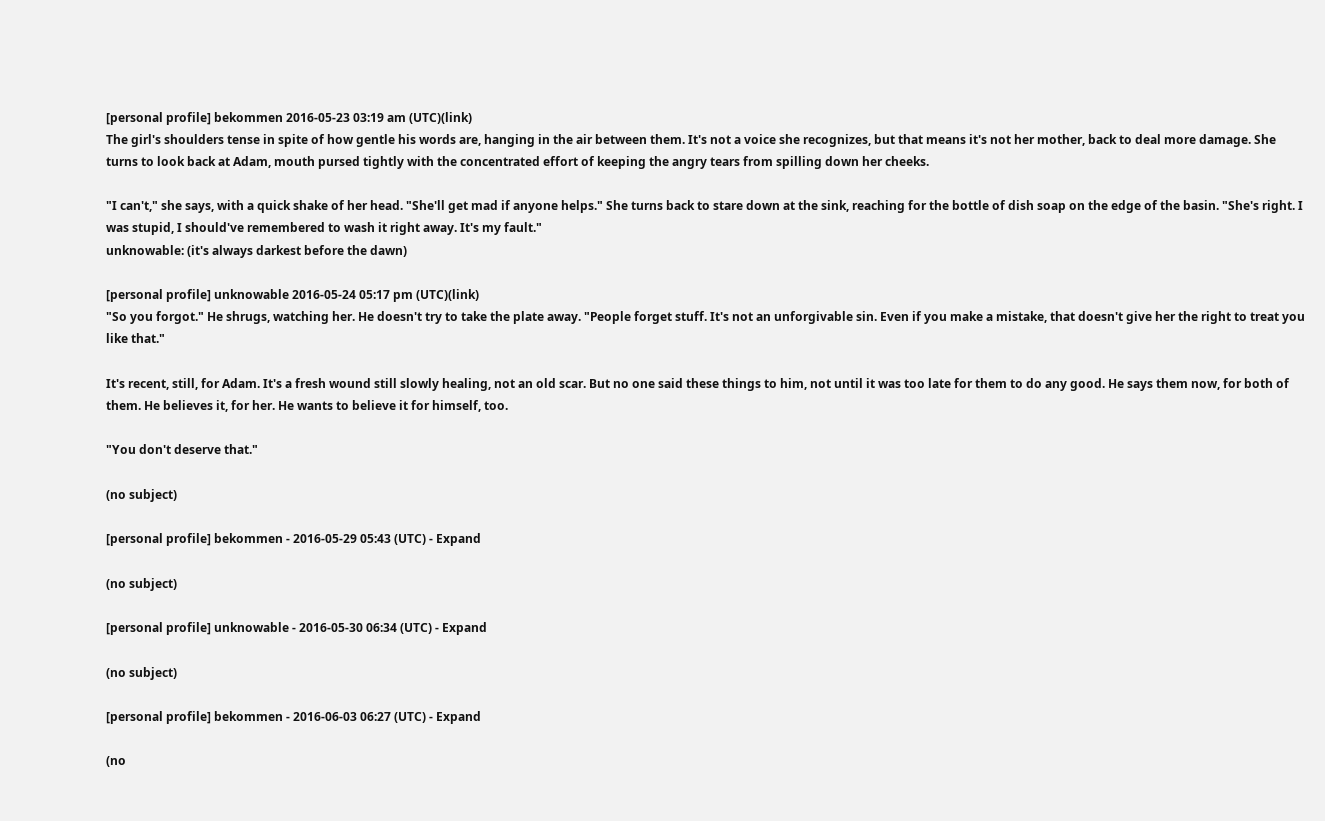[personal profile] bekommen 2016-05-23 03:19 am (UTC)(link)
The girl's shoulders tense in spite of how gentle his words are, hanging in the air between them. It's not a voice she recognizes, but that means it's not her mother, back to deal more damage. She turns to look back at Adam, mouth pursed tightly with the concentrated effort of keeping the angry tears from spilling down her cheeks.

"I can't," she says, with a quick shake of her head. "She'll get mad if anyone helps." She turns back to stare down at the sink, reaching for the bottle of dish soap on the edge of the basin. "She's right. I was stupid, I should've remembered to wash it right away. It's my fault."
unknowable: (it's always darkest before the dawn)

[personal profile] unknowable 2016-05-24 05:17 pm (UTC)(link)
"So you forgot." He shrugs, watching her. He doesn't try to take the plate away. "People forget stuff. It's not an unforgivable sin. Even if you make a mistake, that doesn't give her the right to treat you like that."

It's recent, still, for Adam. It's a fresh wound still slowly healing, not an old scar. But no one said these things to him, not until it was too late for them to do any good. He says them now, for both of them. He believes it, for her. He wants to believe it for himself, too.

"You don't deserve that."

(no subject)

[personal profile] bekommen - 2016-05-29 05:43 (UTC) - Expand

(no subject)

[personal profile] unknowable - 2016-05-30 06:34 (UTC) - Expand

(no subject)

[personal profile] bekommen - 2016-06-03 06:27 (UTC) - Expand

(no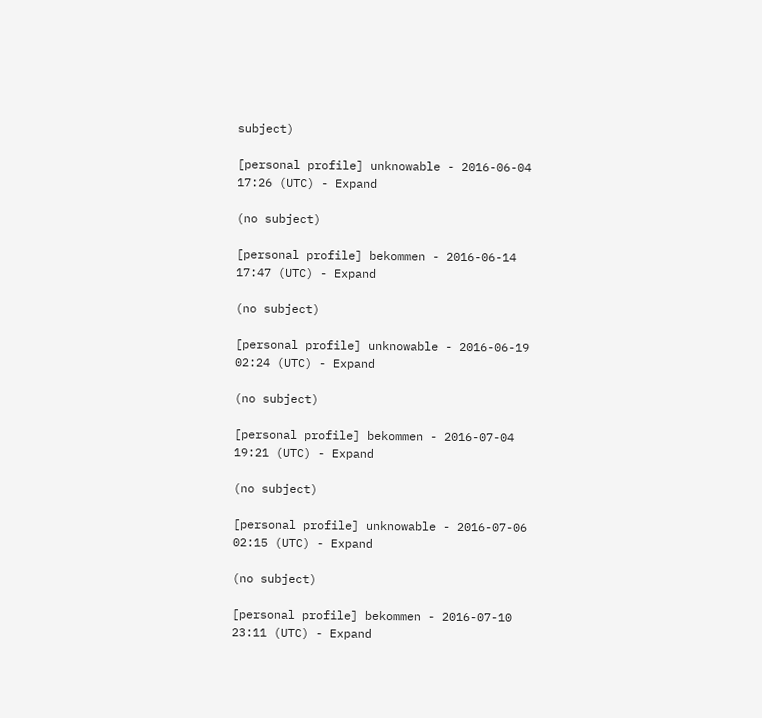subject)

[personal profile] unknowable - 2016-06-04 17:26 (UTC) - Expand

(no subject)

[personal profile] bekommen - 2016-06-14 17:47 (UTC) - Expand

(no subject)

[personal profile] unknowable - 2016-06-19 02:24 (UTC) - Expand

(no subject)

[personal profile] bekommen - 2016-07-04 19:21 (UTC) - Expand

(no subject)

[personal profile] unknowable - 2016-07-06 02:15 (UTC) - Expand

(no subject)

[personal profile] bekommen - 2016-07-10 23:11 (UTC) - Expand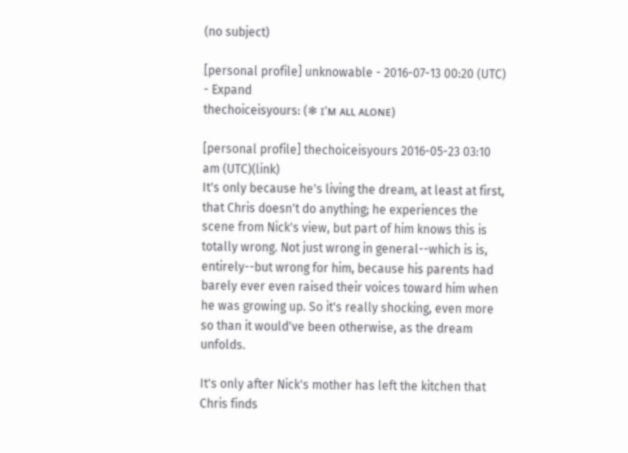(no subject)

[personal profile] unknowable - 2016-07-13 00:20 (UTC) - Expand
thechoiceisyours: (❄ ɪ'ᴍ ᴀʟʟ ᴀʟᴏɴᴇ)

[personal profile] thechoiceisyours 2016-05-23 03:10 am (UTC)(link)
It's only because he's living the dream, at least at first, that Chris doesn't do anything; he experiences the scene from Nick's view, but part of him knows this is totally wrong. Not just wrong in general--which is is, entirely--but wrong for him, because his parents had barely ever even raised their voices toward him when he was growing up. So it's really shocking, even more so than it would've been otherwise, as the dream unfolds.

It's only after Nick's mother has left the kitchen that Chris finds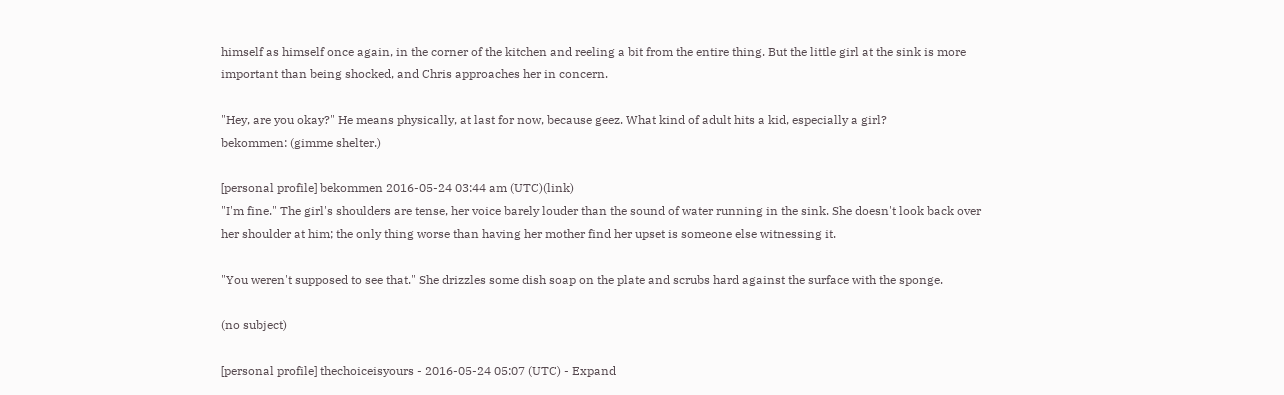himself as himself once again, in the corner of the kitchen and reeling a bit from the entire thing. But the little girl at the sink is more important than being shocked, and Chris approaches her in concern.

"Hey, are you okay?" He means physically, at last for now, because geez. What kind of adult hits a kid, especially a girl?
bekommen: (gimme shelter.)

[personal profile] bekommen 2016-05-24 03:44 am (UTC)(link)
"I'm fine." The girl's shoulders are tense, her voice barely louder than the sound of water running in the sink. She doesn't look back over her shoulder at him; the only thing worse than having her mother find her upset is someone else witnessing it.

"You weren't supposed to see that." She drizzles some dish soap on the plate and scrubs hard against the surface with the sponge.

(no subject)

[personal profile] thechoiceisyours - 2016-05-24 05:07 (UTC) - Expand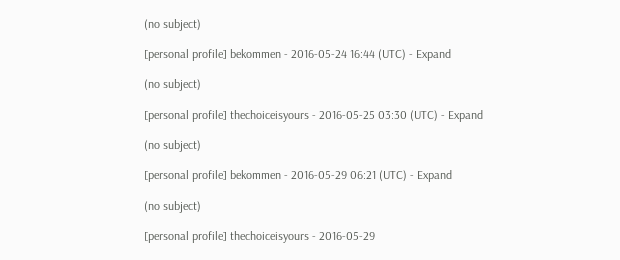(no subject)

[personal profile] bekommen - 2016-05-24 16:44 (UTC) - Expand

(no subject)

[personal profile] thechoiceisyours - 2016-05-25 03:30 (UTC) - Expand

(no subject)

[personal profile] bekommen - 2016-05-29 06:21 (UTC) - Expand

(no subject)

[personal profile] thechoiceisyours - 2016-05-29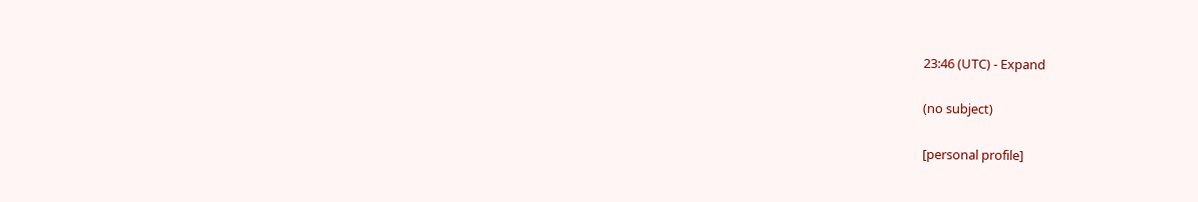23:46 (UTC) - Expand

(no subject)

[personal profile]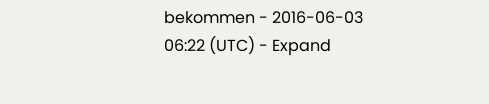bekommen - 2016-06-03 06:22 (UTC) - Expand